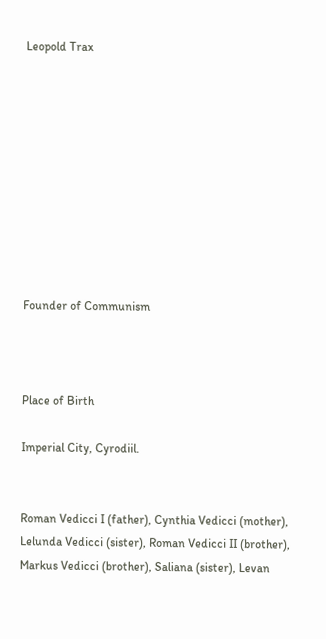Leopold Trax










Founder of Communism



Place of Birth

Imperial City, Cyrodiil.


Roman Vedicci I (father), Cynthia Vedicci (mother), Lelunda Vedicci (sister), Roman Vedicci II (brother), Markus Vedicci (brother), Saliana (sister), Levan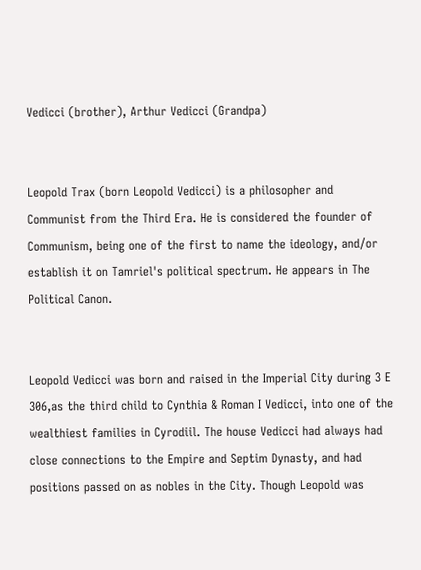Vedicci (brother), Arthur Vedicci (Grandpa)


Leopold Trax (born Leopold Vedicci) is a philosopher and Communist from the Third Era. He is considered the founder of Communism, being one of the first to name the ideology, and/or establish it on Tamriel's political spectrum. He appears in The Political Canon.


Leopold Vedicci was born and raised in the Imperial City during 3 E 306,as the third child to Cynthia & Roman I Vedicci, into one of the wealthiest families in Cyrodiil. The house Vedicci had always had close connections to the Empire and Septim Dynasty, and had positions passed on as nobles in the City. Though Leopold was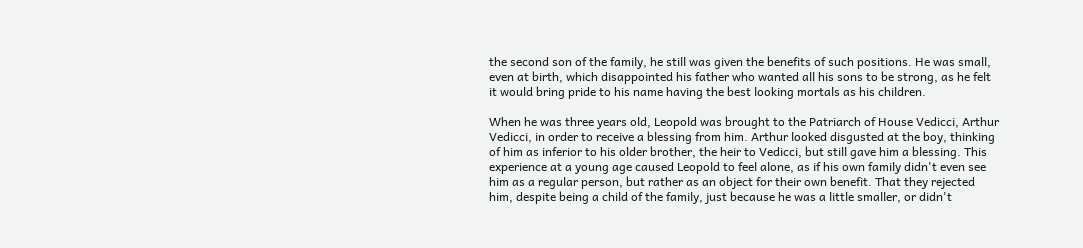the second son of the family, he still was given the benefits of such positions. He was small, even at birth, which disappointed his father who wanted all his sons to be strong, as he felt it would bring pride to his name having the best looking mortals as his children.

When he was three years old, Leopold was brought to the Patriarch of House Vedicci, Arthur Vedicci, in order to receive a blessing from him. Arthur looked disgusted at the boy, thinking of him as inferior to his older brother, the heir to Vedicci, but still gave him a blessing. This experience at a young age caused Leopold to feel alone, as if his own family didn't even see him as a regular person, but rather as an object for their own benefit. That they rejected him, despite being a child of the family, just because he was a little smaller, or didn't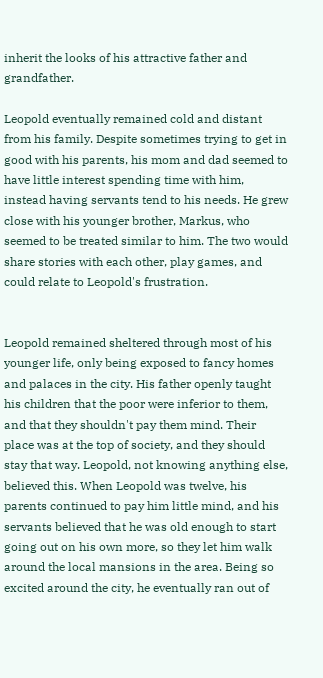inherit the looks of his attractive father and grandfather.

Leopold eventually remained cold and distant from his family. Despite sometimes trying to get in good with his parents, his mom and dad seemed to have little interest spending time with him, instead having servants tend to his needs. He grew close with his younger brother, Markus, who seemed to be treated similar to him. The two would share stories with each other, play games, and could relate to Leopold's frustration.


Leopold remained sheltered through most of his younger life, only being exposed to fancy homes and palaces in the city. His father openly taught his children that the poor were inferior to them, and that they shouldn't pay them mind. Their place was at the top of society, and they should stay that way. Leopold, not knowing anything else, believed this. When Leopold was twelve, his parents continued to pay him little mind, and his servants believed that he was old enough to start going out on his own more, so they let him walk around the local mansions in the area. Being so excited around the city, he eventually ran out of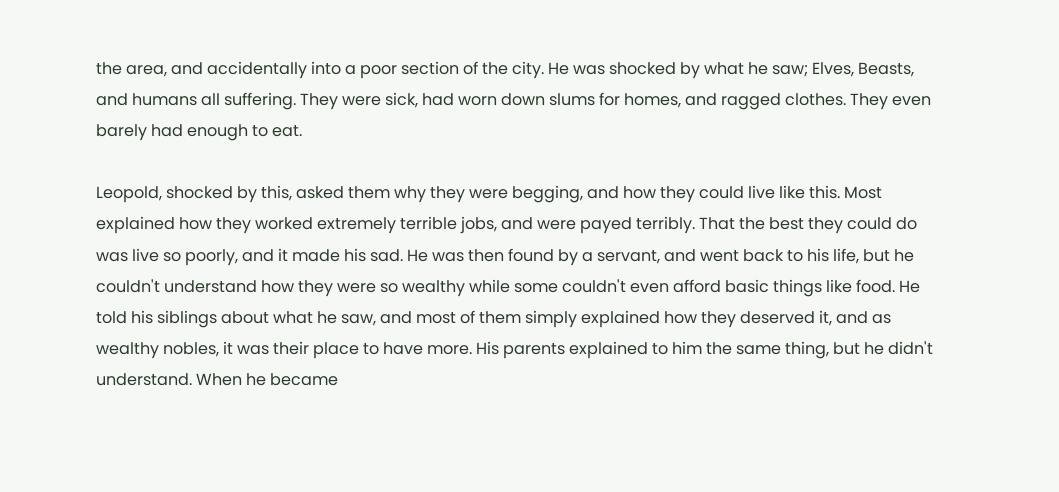the area, and accidentally into a poor section of the city. He was shocked by what he saw; Elves, Beasts, and humans all suffering. They were sick, had worn down slums for homes, and ragged clothes. They even barely had enough to eat.

Leopold, shocked by this, asked them why they were begging, and how they could live like this. Most explained how they worked extremely terrible jobs, and were payed terribly. That the best they could do was live so poorly, and it made his sad. He was then found by a servant, and went back to his life, but he couldn't understand how they were so wealthy while some couldn't even afford basic things like food. He told his siblings about what he saw, and most of them simply explained how they deserved it, and as wealthy nobles, it was their place to have more. His parents explained to him the same thing, but he didn't understand. When he became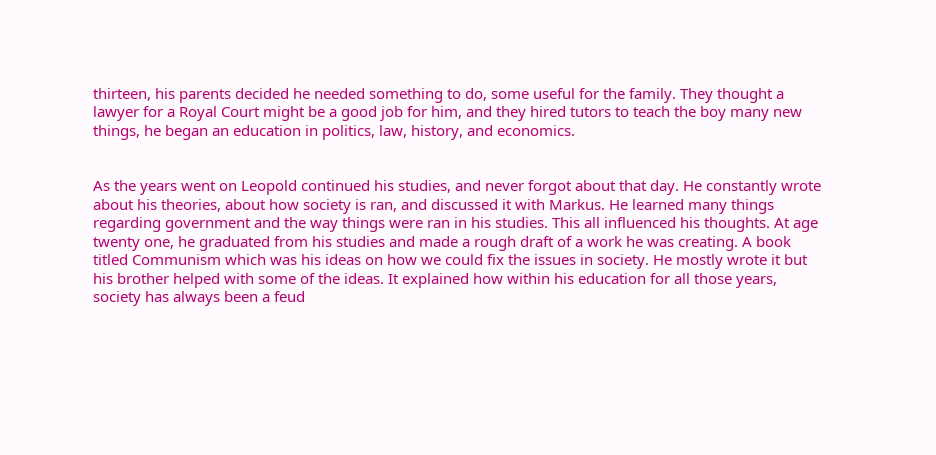thirteen, his parents decided he needed something to do, some useful for the family. They thought a lawyer for a Royal Court might be a good job for him, and they hired tutors to teach the boy many new things, he began an education in politics, law, history, and economics.


As the years went on Leopold continued his studies, and never forgot about that day. He constantly wrote about his theories, about how society is ran, and discussed it with Markus. He learned many things regarding government and the way things were ran in his studies. This all influenced his thoughts. At age twenty one, he graduated from his studies and made a rough draft of a work he was creating. A book titled Communism which was his ideas on how we could fix the issues in society. He mostly wrote it but his brother helped with some of the ideas. It explained how within his education for all those years, society has always been a feud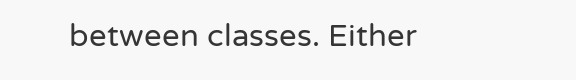between classes. Either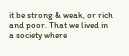it be strong & weak, or rich and poor. That we lived in a society where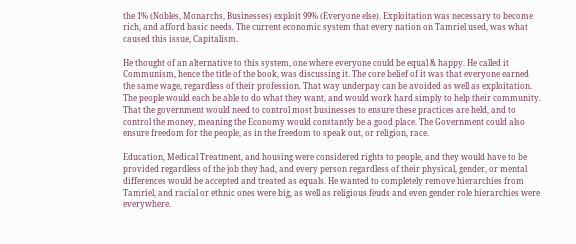the 1% (Nobles, Monarchs, Businesses) exploit 99% (Everyone else). Exploitation was necessary to become rich, and afford basic needs. The current economic system that every nation on Tamriel used, was what caused this issue, Capitalism.

He thought of an alternative to this system, one where everyone could be equal & happy. He called it Communism, hence the title of the book, was discussing it. The core belief of it was that everyone earned the same wage, regardless of their profession. That way underpay can be avoided as well as exploitation. The people would each be able to do what they want, and would work hard simply to help their community. That the government would need to control most businesses to ensure these practices are held, and to control the money, meaning the Economy would constantly be a good place. The Government could also ensure freedom for the people, as in the freedom to speak out, or religion, race.

Education, Medical Treatment, and housing were considered rights to people, and they would have to be provided regardless of the job they had, and every person regardless of their physical, gender, or mental differences would be accepted and treated as equals. He wanted to completely remove hierarchies from Tamriel, and racial or ethnic ones were big, as well as religious feuds and even gender role hierarchies were everywhere.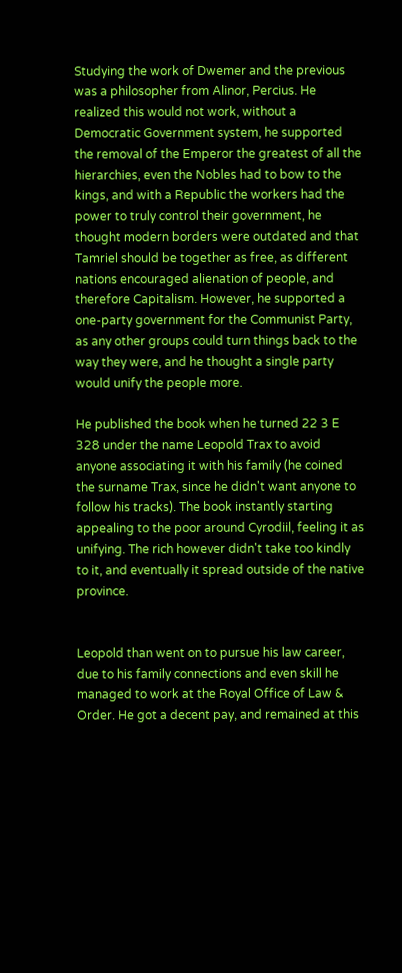Studying the work of Dwemer and the previous was a philosopher from Alinor, Percius. He realized this would not work, without a Democratic Government system, he supported the removal of the Emperor the greatest of all the hierarchies, even the Nobles had to bow to the kings, and with a Republic the workers had the power to truly control their government, he thought modern borders were outdated and that Tamriel should be together as free, as different nations encouraged alienation of people, and therefore Capitalism. However, he supported a one-party government for the Communist Party, as any other groups could turn things back to the way they were, and he thought a single party would unify the people more.

He published the book when he turned 22 3 E 328 under the name Leopold Trax to avoid anyone associating it with his family (he coined the surname Trax, since he didn't want anyone to follow his tracks). The book instantly starting appealing to the poor around Cyrodiil, feeling it as unifying. The rich however didn't take too kindly to it, and eventually it spread outside of the native province.


Leopold than went on to pursue his law career, due to his family connections and even skill he managed to work at the Royal Office of Law & Order. He got a decent pay, and remained at this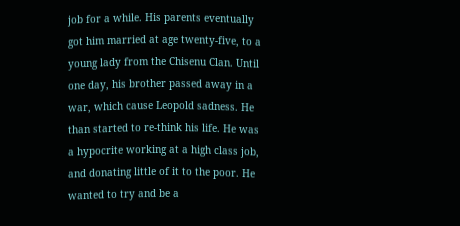job for a while. His parents eventually got him married at age twenty-five, to a young lady from the Chisenu Clan. Until one day, his brother passed away in a war, which cause Leopold sadness. He than started to re-think his life. He was a hypocrite working at a high class job, and donating little of it to the poor. He wanted to try and be a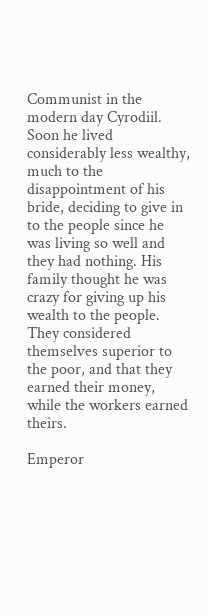Communist in the modern day Cyrodiil. Soon he lived considerably less wealthy, much to the disappointment of his bride, deciding to give in to the people since he was living so well and they had nothing. His family thought he was crazy for giving up his wealth to the people. They considered themselves superior to the poor, and that they earned their money, while the workers earned theirs.

Emperor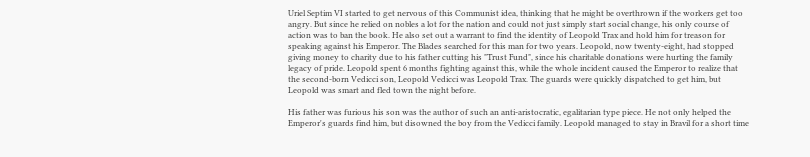Uriel Septim VI started to get nervous of this Communist idea, thinking that he might be overthrown if the workers get too angry. But since he relied on nobles a lot for the nation and could not just simply start social change, his only course of action was to ban the book. He also set out a warrant to find the identity of Leopold Trax and hold him for treason for speaking against his Emperor. The Blades searched for this man for two years. Leopold, now twenty-eight, had stopped giving money to charity due to his father cutting his "Trust Fund", since his charitable donations were hurting the family legacy of pride. Leopold spent 6 months fighting against this, while the whole incident caused the Emperor to realize that the second-born Vedicci son, Leopold Vedicci was Leopold Trax. The guards were quickly dispatched to get him, but Leopold was smart and fled town the night before.

His father was furious his son was the author of such an anti-aristocratic, egalitarian type piece. He not only helped the Emperor's guards find him, but disowned the boy from the Vedicci family. Leopold managed to stay in Bravil for a short time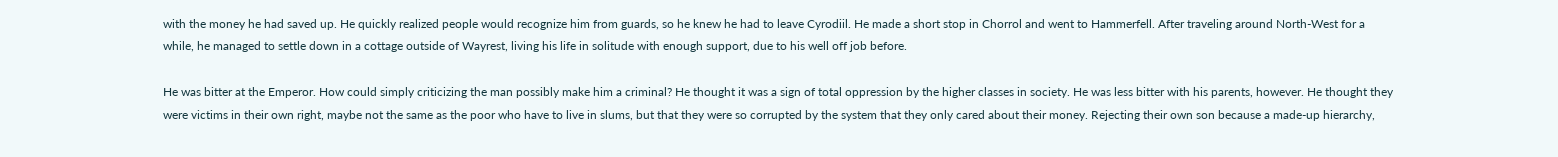with the money he had saved up. He quickly realized people would recognize him from guards, so he knew he had to leave Cyrodiil. He made a short stop in Chorrol and went to Hammerfell. After traveling around North-West for a while, he managed to settle down in a cottage outside of Wayrest, living his life in solitude with enough support, due to his well off job before.

He was bitter at the Emperor. How could simply criticizing the man possibly make him a criminal? He thought it was a sign of total oppression by the higher classes in society. He was less bitter with his parents, however. He thought they were victims in their own right, maybe not the same as the poor who have to live in slums, but that they were so corrupted by the system that they only cared about their money. Rejecting their own son because a made-up hierarchy,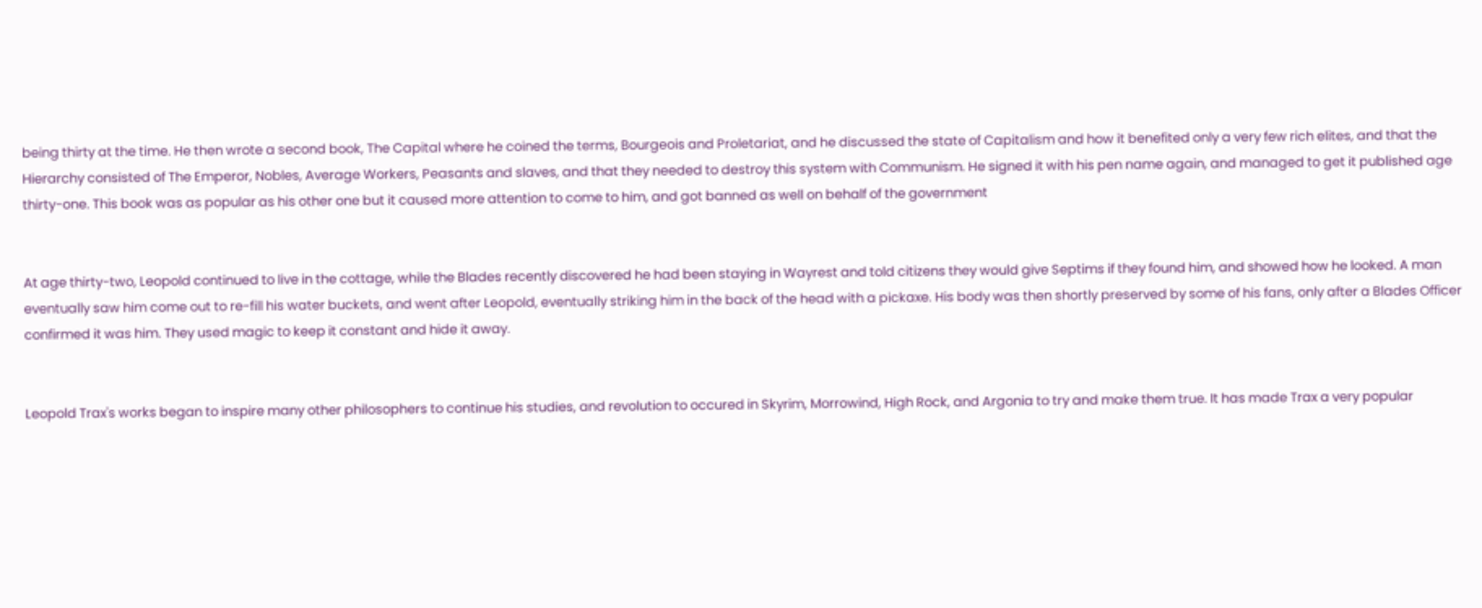being thirty at the time. He then wrote a second book, The Capital where he coined the terms, Bourgeois and Proletariat, and he discussed the state of Capitalism and how it benefited only a very few rich elites, and that the Hierarchy consisted of The Emperor, Nobles, Average Workers, Peasants and slaves, and that they needed to destroy this system with Communism. He signed it with his pen name again, and managed to get it published age thirty-one. This book was as popular as his other one but it caused more attention to come to him, and got banned as well on behalf of the government


At age thirty-two, Leopold continued to live in the cottage, while the Blades recently discovered he had been staying in Wayrest and told citizens they would give Septims if they found him, and showed how he looked. A man eventually saw him come out to re-fill his water buckets, and went after Leopold, eventually striking him in the back of the head with a pickaxe. His body was then shortly preserved by some of his fans, only after a Blades Officer confirmed it was him. They used magic to keep it constant and hide it away.


Leopold Trax's works began to inspire many other philosophers to continue his studies, and revolution to occured in Skyrim, Morrowind, High Rock, and Argonia to try and make them true. It has made Trax a very popular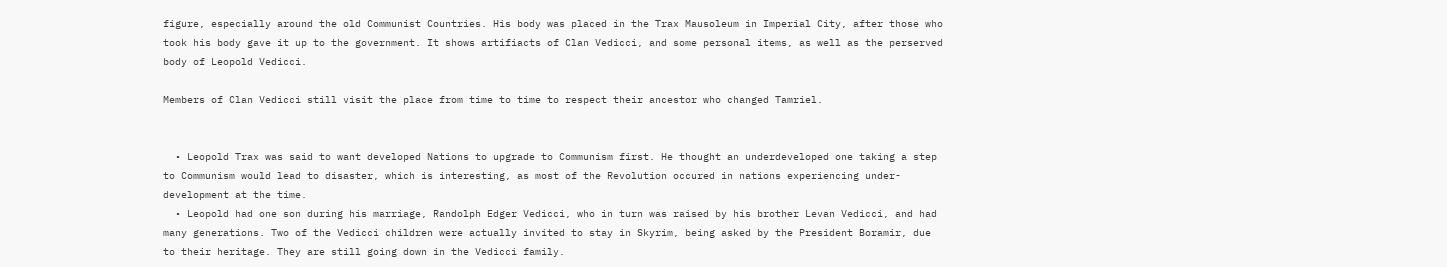figure, especially around the old Communist Countries. His body was placed in the Trax Mausoleum in Imperial City, after those who took his body gave it up to the government. It shows artifiacts of Clan Vedicci, and some personal items, as well as the perserved body of Leopold Vedicci.

Members of Clan Vedicci still visit the place from time to time to respect their ancestor who changed Tamriel.


  • Leopold Trax was said to want developed Nations to upgrade to Communism first. He thought an underdeveloped one taking a step to Communism would lead to disaster, which is interesting, as most of the Revolution occured in nations experiencing under-development at the time.
  • Leopold had one son during his marriage, Randolph Edger Vedicci, who in turn was raised by his brother Levan Vedicci, and had many generations. Two of the Vedicci children were actually invited to stay in Skyrim, being asked by the President Boramir, due to their heritage. They are still going down in the Vedicci family.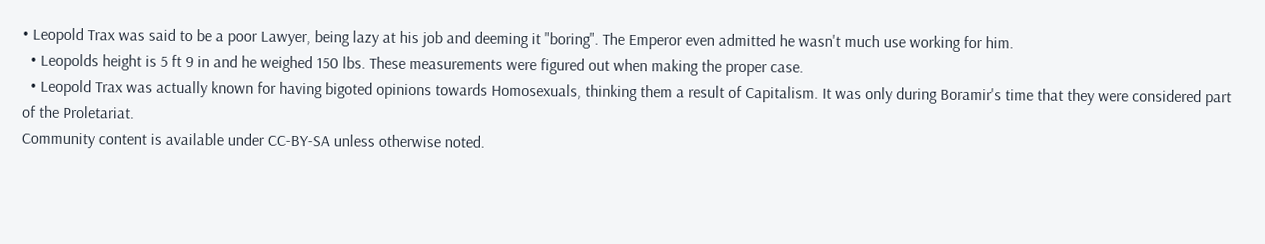• Leopold Trax was said to be a poor Lawyer, being lazy at his job and deeming it "boring". The Emperor even admitted he wasn't much use working for him.
  • Leopolds height is 5 ft 9 in and he weighed 150 lbs. These measurements were figured out when making the proper case.
  • Leopold Trax was actually known for having bigoted opinions towards Homosexuals, thinking them a result of Capitalism. It was only during Boramir's time that they were considered part of the Proletariat.
Community content is available under CC-BY-SA unless otherwise noted.